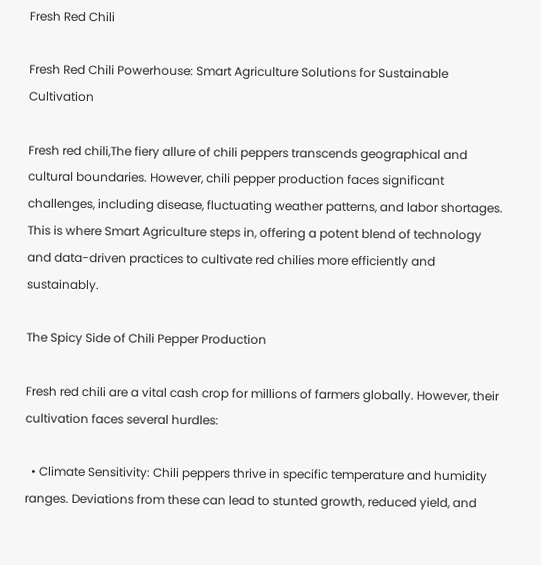Fresh Red Chili

Fresh Red Chili Powerhouse: Smart Agriculture Solutions for Sustainable Cultivation

Fresh red chili,The fiery allure of chili peppers transcends geographical and cultural boundaries. However, chili pepper production faces significant challenges, including disease, fluctuating weather patterns, and labor shortages. This is where Smart Agriculture steps in, offering a potent blend of technology and data-driven practices to cultivate red chilies more efficiently and sustainably.

The Spicy Side of Chili Pepper Production

Fresh red chili are a vital cash crop for millions of farmers globally. However, their cultivation faces several hurdles:

  • Climate Sensitivity: Chili peppers thrive in specific temperature and humidity ranges. Deviations from these can lead to stunted growth, reduced yield, and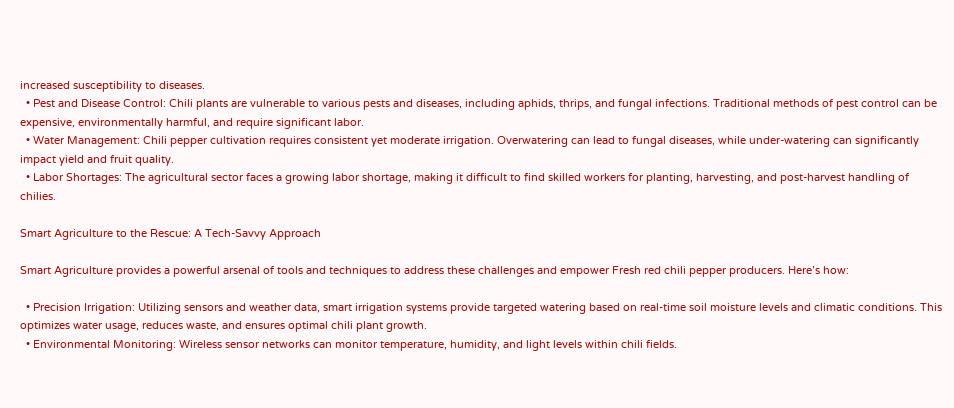increased susceptibility to diseases.
  • Pest and Disease Control: Chili plants are vulnerable to various pests and diseases, including aphids, thrips, and fungal infections. Traditional methods of pest control can be expensive, environmentally harmful, and require significant labor.
  • Water Management: Chili pepper cultivation requires consistent yet moderate irrigation. Overwatering can lead to fungal diseases, while under-watering can significantly impact yield and fruit quality.
  • Labor Shortages: The agricultural sector faces a growing labor shortage, making it difficult to find skilled workers for planting, harvesting, and post-harvest handling of chilies.

Smart Agriculture to the Rescue: A Tech-Savvy Approach

Smart Agriculture provides a powerful arsenal of tools and techniques to address these challenges and empower Fresh red chili pepper producers. Here’s how:

  • Precision Irrigation: Utilizing sensors and weather data, smart irrigation systems provide targeted watering based on real-time soil moisture levels and climatic conditions. This optimizes water usage, reduces waste, and ensures optimal chili plant growth.
  • Environmental Monitoring: Wireless sensor networks can monitor temperature, humidity, and light levels within chili fields.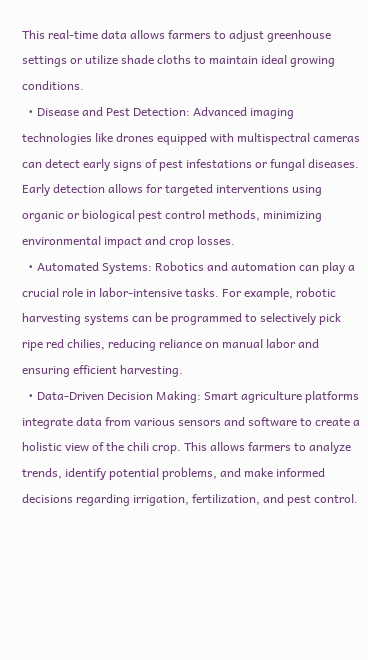This real-time data allows farmers to adjust greenhouse settings or utilize shade cloths to maintain ideal growing conditions.
  • Disease and Pest Detection: Advanced imaging technologies like drones equipped with multispectral cameras can detect early signs of pest infestations or fungal diseases. Early detection allows for targeted interventions using organic or biological pest control methods, minimizing environmental impact and crop losses.
  • Automated Systems: Robotics and automation can play a crucial role in labor-intensive tasks. For example, robotic harvesting systems can be programmed to selectively pick ripe red chilies, reducing reliance on manual labor and ensuring efficient harvesting.
  • Data-Driven Decision Making: Smart agriculture platforms integrate data from various sensors and software to create a holistic view of the chili crop. This allows farmers to analyze trends, identify potential problems, and make informed decisions regarding irrigation, fertilization, and pest control.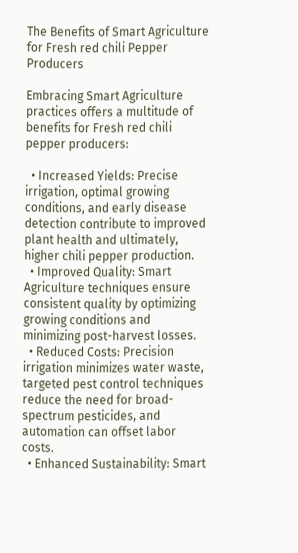The Benefits of Smart Agriculture for Fresh red chili Pepper Producers

Embracing Smart Agriculture practices offers a multitude of benefits for Fresh red chili pepper producers:

  • Increased Yields: Precise irrigation, optimal growing conditions, and early disease detection contribute to improved plant health and ultimately, higher chili pepper production.
  • Improved Quality: Smart Agriculture techniques ensure consistent quality by optimizing growing conditions and minimizing post-harvest losses.
  • Reduced Costs: Precision irrigation minimizes water waste, targeted pest control techniques reduce the need for broad-spectrum pesticides, and automation can offset labor costs.
  • Enhanced Sustainability: Smart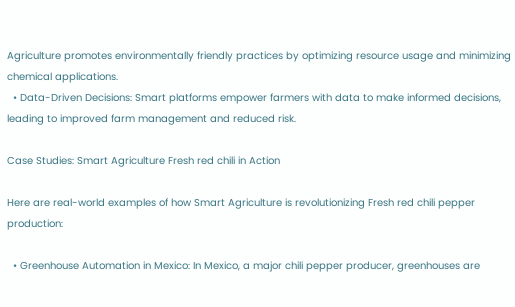Agriculture promotes environmentally friendly practices by optimizing resource usage and minimizing chemical applications.
  • Data-Driven Decisions: Smart platforms empower farmers with data to make informed decisions, leading to improved farm management and reduced risk.

Case Studies: Smart Agriculture Fresh red chili in Action

Here are real-world examples of how Smart Agriculture is revolutionizing Fresh red chili pepper production:

  • Greenhouse Automation in Mexico: In Mexico, a major chili pepper producer, greenhouses are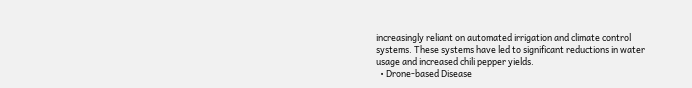increasingly reliant on automated irrigation and climate control systems. These systems have led to significant reductions in water usage and increased chili pepper yields.
  • Drone-based Disease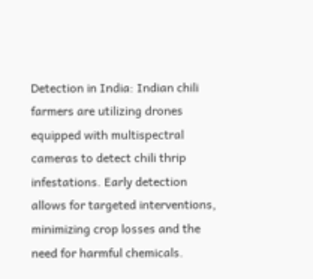Detection in India: Indian chili farmers are utilizing drones equipped with multispectral cameras to detect chili thrip infestations. Early detection allows for targeted interventions, minimizing crop losses and the need for harmful chemicals.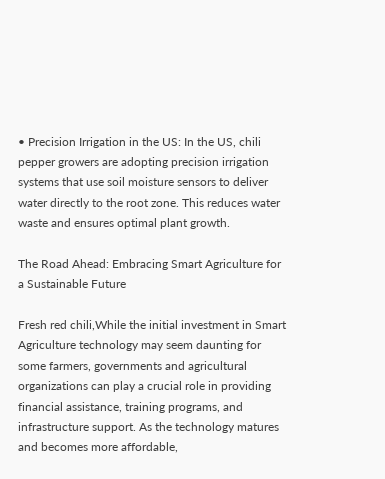• Precision Irrigation in the US: In the US, chili pepper growers are adopting precision irrigation systems that use soil moisture sensors to deliver water directly to the root zone. This reduces water waste and ensures optimal plant growth.

The Road Ahead: Embracing Smart Agriculture for a Sustainable Future

Fresh red chili,While the initial investment in Smart Agriculture technology may seem daunting for some farmers, governments and agricultural organizations can play a crucial role in providing financial assistance, training programs, and infrastructure support. As the technology matures and becomes more affordable,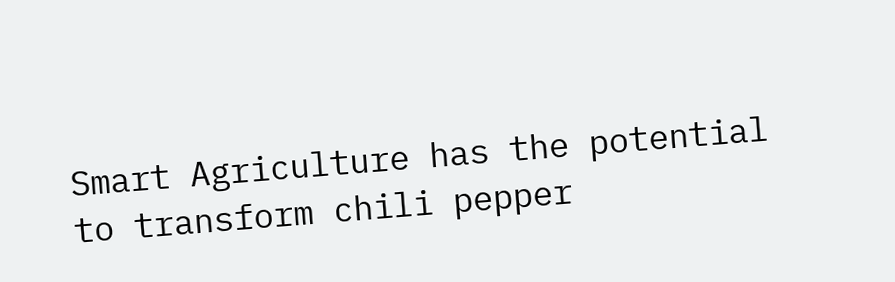Smart Agriculture has the potential to transform chili pepper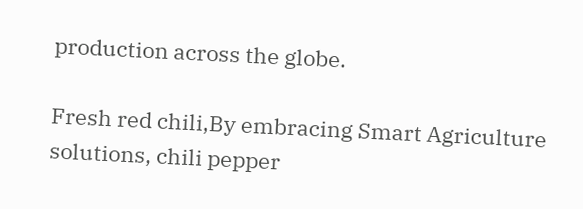production across the globe.

Fresh red chili,By embracing Smart Agriculture solutions, chili pepper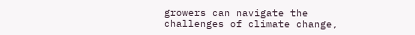growers can navigate the challenges of climate change,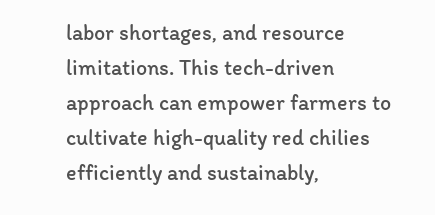labor shortages, and resource limitations. This tech-driven approach can empower farmers to cultivate high-quality red chilies efficiently and sustainably,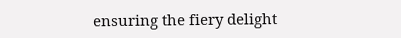ensuring the fiery delight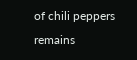of chili peppers remains